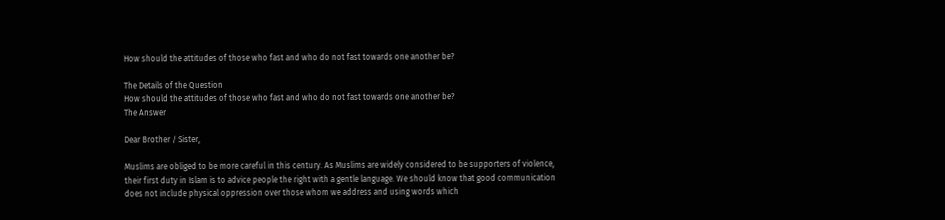How should the attitudes of those who fast and who do not fast towards one another be?

The Details of the Question
How should the attitudes of those who fast and who do not fast towards one another be?
The Answer

Dear Brother / Sister,

Muslims are obliged to be more careful in this century. As Muslims are widely considered to be supporters of violence, their first duty in Islam is to advice people the right with a gentle language. We should know that good communication does not include physical oppression over those whom we address and using words which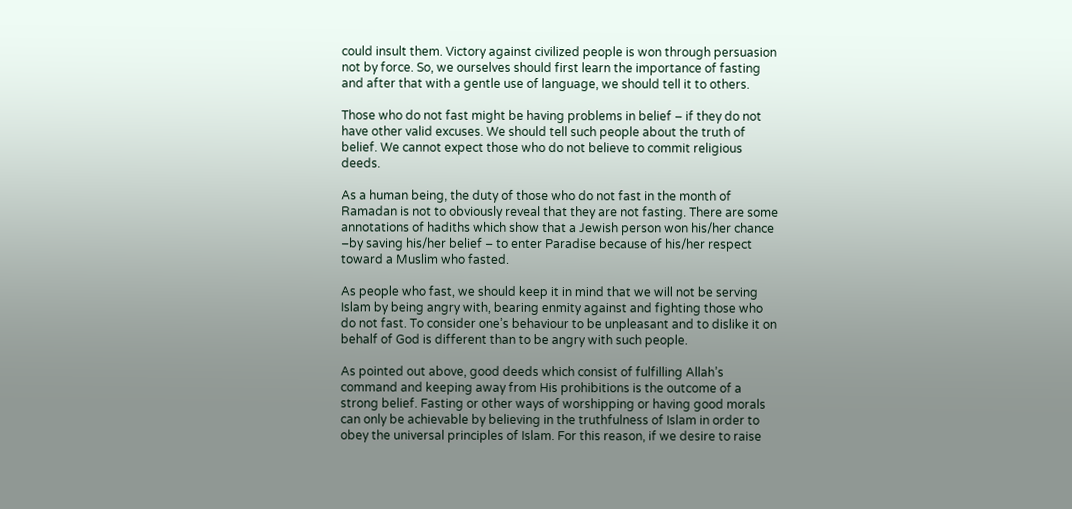could insult them. Victory against civilized people is won through persuasion not by force. So, we ourselves should first learn the importance of fasting and after that with a gentle use of language, we should tell it to others.

Those who do not fast might be having problems in belief – if they do not have other valid excuses. We should tell such people about the truth of belief. We cannot expect those who do not believe to commit religious deeds.

As a human being, the duty of those who do not fast in the month of Ramadan is not to obviously reveal that they are not fasting. There are some annotations of hadiths which show that a Jewish person won his/her chance –by saving his/her belief – to enter Paradise because of his/her respect toward a Muslim who fasted.

As people who fast, we should keep it in mind that we will not be serving Islam by being angry with, bearing enmity against and fighting those who do not fast. To consider one’s behaviour to be unpleasant and to dislike it on behalf of God is different than to be angry with such people.

As pointed out above, good deeds which consist of fulfilling Allah’s command and keeping away from His prohibitions is the outcome of a strong belief. Fasting or other ways of worshipping or having good morals can only be achievable by believing in the truthfulness of Islam in order to obey the universal principles of Islam. For this reason, if we desire to raise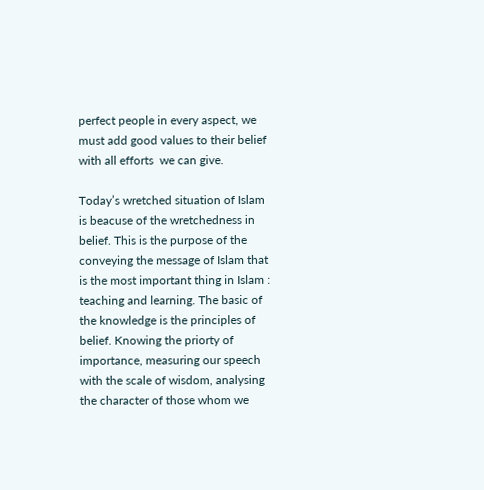perfect people in every aspect, we must add good values to their belief with all efforts  we can give.

Today’s wretched situation of Islam is beacuse of the wretchedness in belief. This is the purpose of the conveying the message of Islam that is the most important thing in Islam : teaching and learning. The basic of the knowledge is the principles of belief. Knowing the priorty of importance, measuring our speech with the scale of wisdom, analysing the character of those whom we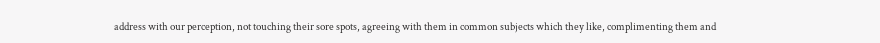address with our perception, not touching their sore spots, agreeing with them in common subjects which they like, complimenting them and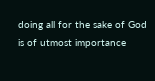doing all for the sake of God is of utmost importance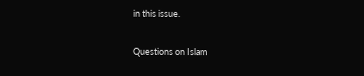in this issue.

Questions on Islam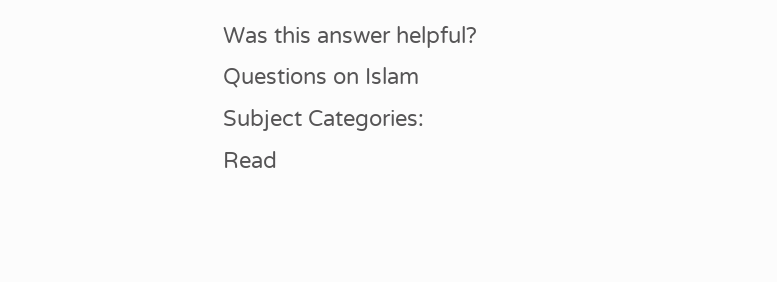Was this answer helpful?
Questions on Islam
Subject Categories:
Read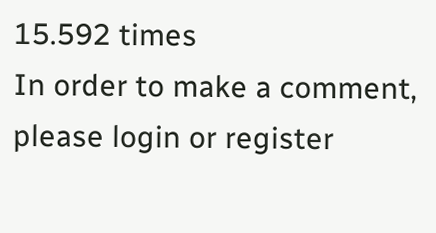15.592 times
In order to make a comment, please login or register